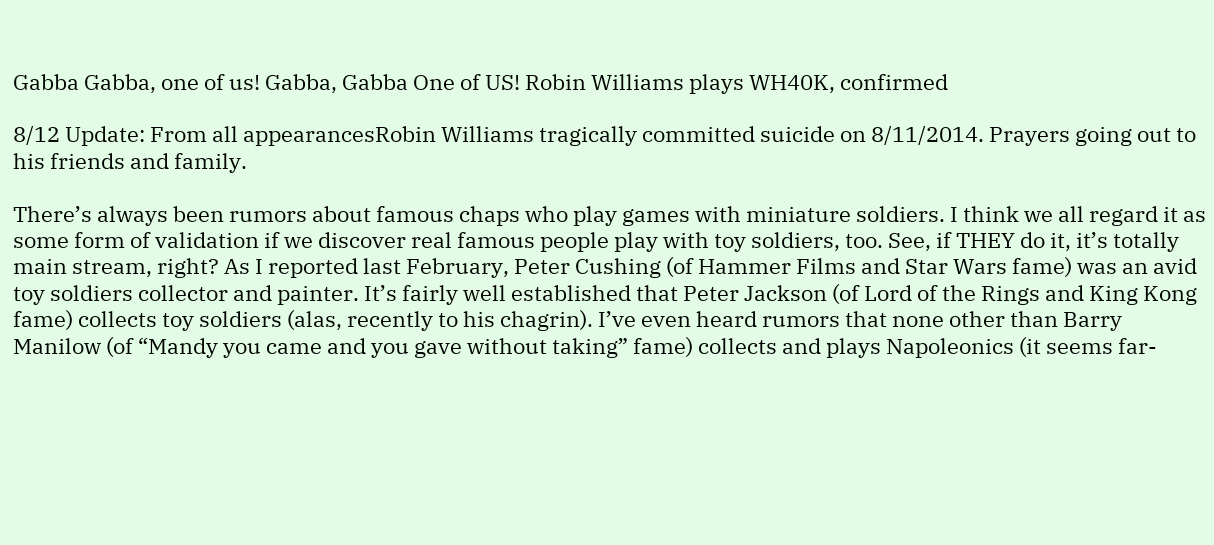Gabba Gabba, one of us! Gabba, Gabba One of US! Robin Williams plays WH40K, confirmed

8/12 Update: From all appearancesRobin Williams tragically committed suicide on 8/11/2014. Prayers going out to his friends and family.

There’s always been rumors about famous chaps who play games with miniature soldiers. I think we all regard it as some form of validation if we discover real famous people play with toy soldiers, too. See, if THEY do it, it’s totally main stream, right? As I reported last February, Peter Cushing (of Hammer Films and Star Wars fame) was an avid toy soldiers collector and painter. It’s fairly well established that Peter Jackson (of Lord of the Rings and King Kong fame) collects toy soldiers (alas, recently to his chagrin). I’ve even heard rumors that none other than Barry Manilow (of “Mandy you came and you gave without taking” fame) collects and plays Napoleonics (it seems far-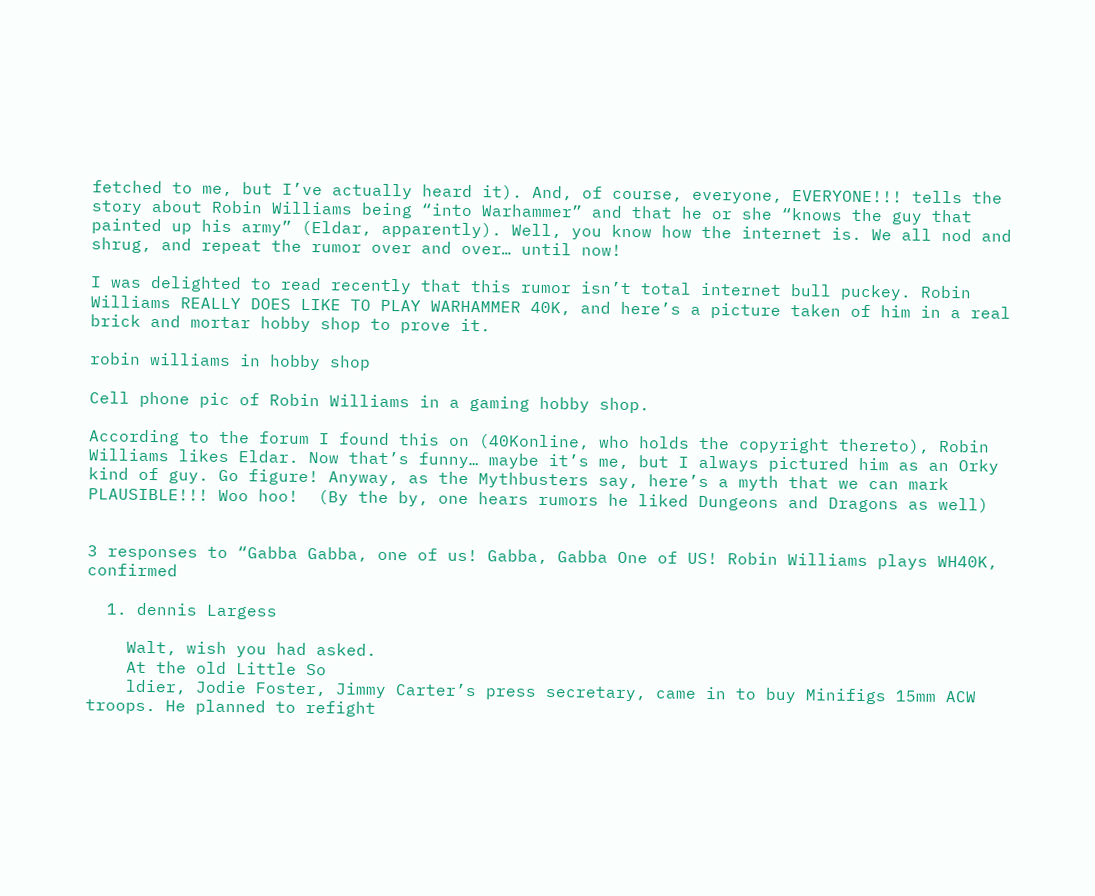fetched to me, but I’ve actually heard it). And, of course, everyone, EVERYONE!!! tells the story about Robin Williams being “into Warhammer” and that he or she “knows the guy that painted up his army” (Eldar, apparently). Well, you know how the internet is. We all nod and shrug, and repeat the rumor over and over… until now!

I was delighted to read recently that this rumor isn’t total internet bull puckey. Robin Williams REALLY DOES LIKE TO PLAY WARHAMMER 40K, and here’s a picture taken of him in a real brick and mortar hobby shop to prove it.

robin williams in hobby shop

Cell phone pic of Robin Williams in a gaming hobby shop.

According to the forum I found this on (40Konline, who holds the copyright thereto), Robin Williams likes Eldar. Now that’s funny… maybe it’s me, but I always pictured him as an Orky kind of guy. Go figure! Anyway, as the Mythbusters say, here’s a myth that we can mark PLAUSIBLE!!! Woo hoo!  (By the by, one hears rumors he liked Dungeons and Dragons as well)


3 responses to “Gabba Gabba, one of us! Gabba, Gabba One of US! Robin Williams plays WH40K, confirmed

  1. dennis Largess

    Walt, wish you had asked.
    At the old Little So
    ldier, Jodie Foster, Jimmy Carter’s press secretary, came in to buy Minifigs 15mm ACW troops. He planned to refight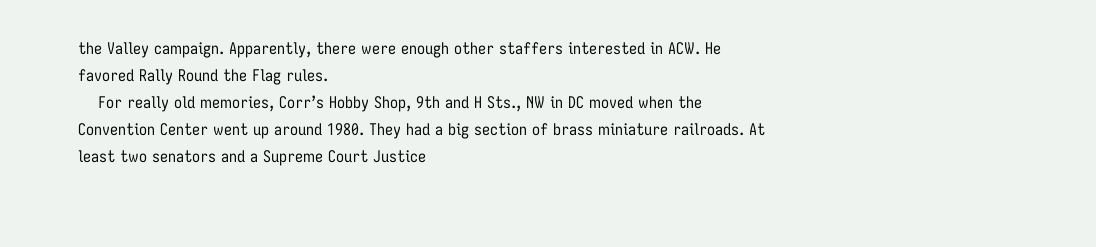the Valley campaign. Apparently, there were enough other staffers interested in ACW. He favored Rally Round the Flag rules.
    For really old memories, Corr’s Hobby Shop, 9th and H Sts., NW in DC moved when the Convention Center went up around 1980. They had a big section of brass miniature railroads. At least two senators and a Supreme Court Justice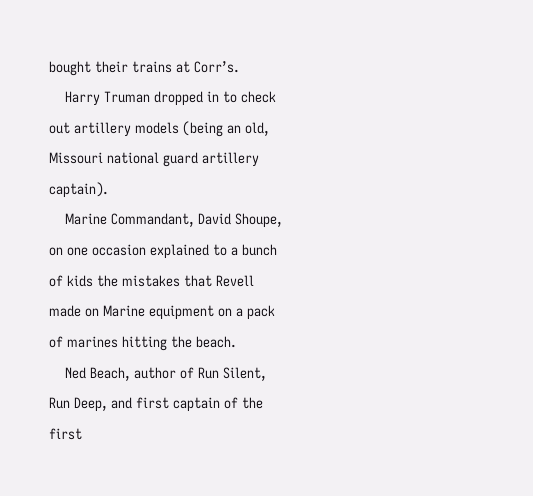bought their trains at Corr’s.
    Harry Truman dropped in to check out artillery models (being an old, Missouri national guard artillery captain).
    Marine Commandant, David Shoupe, on one occasion explained to a bunch of kids the mistakes that Revell made on Marine equipment on a pack of marines hitting the beach.
    Ned Beach, author of Run Silent, Run Deep, and first captain of the first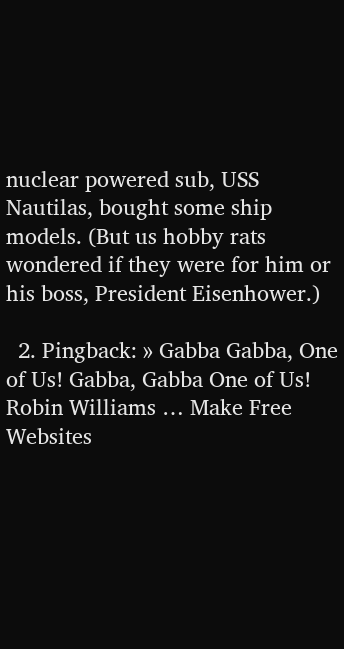nuclear powered sub, USS Nautilas, bought some ship models. (But us hobby rats wondered if they were for him or his boss, President Eisenhower.)

  2. Pingback: » Gabba Gabba, One of Us! Gabba, Gabba One of Us! Robin Williams … Make Free Websites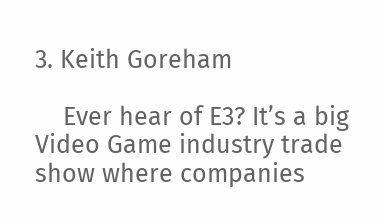3. Keith Goreham

    Ever hear of E3? It’s a big Video Game industry trade show where companies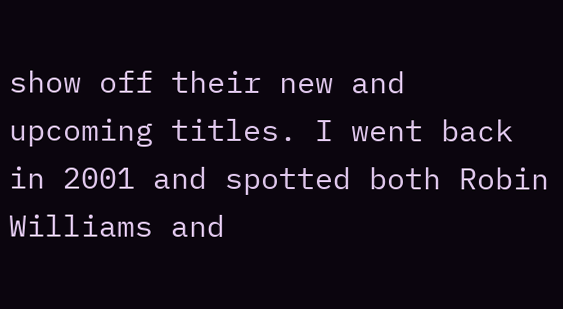show off their new and upcoming titles. I went back in 2001 and spotted both Robin Williams and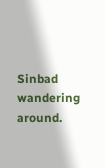Sinbad wandering around.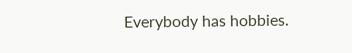Everybody has hobbies.